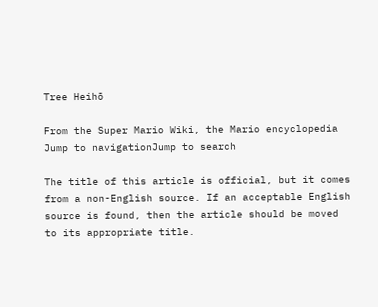Tree Heihō

From the Super Mario Wiki, the Mario encyclopedia
Jump to navigationJump to search

The title of this article is official, but it comes from a non-English source. If an acceptable English source is found, then the article should be moved to its appropriate title.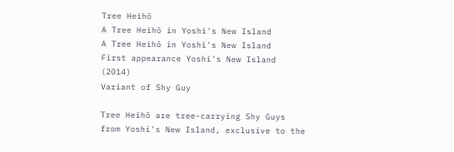Tree Heihō
A Tree Heihō in Yoshi's New Island
A Tree Heihō in Yoshi's New Island
First appearance Yoshi's New Island (2014)
Variant of Shy Guy

Tree Heihō are tree-carrying Shy Guys from Yoshi's New Island, exclusive to the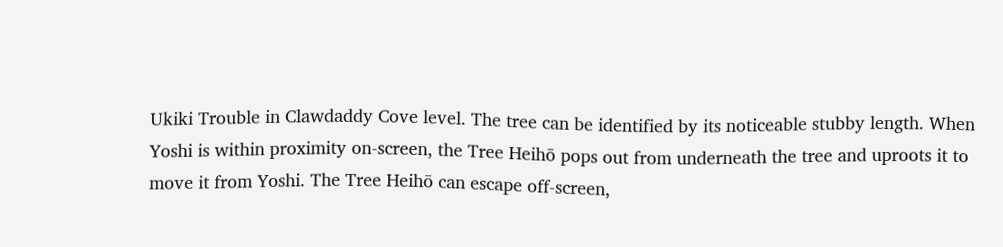Ukiki Trouble in Clawdaddy Cove level. The tree can be identified by its noticeable stubby length. When Yoshi is within proximity on-screen, the Tree Heihō pops out from underneath the tree and uproots it to move it from Yoshi. The Tree Heihō can escape off-screen,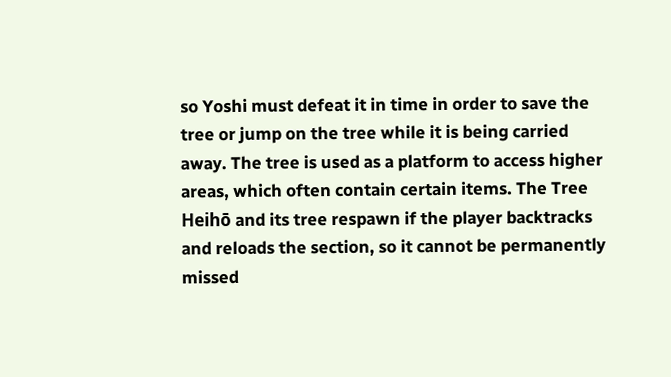so Yoshi must defeat it in time in order to save the tree or jump on the tree while it is being carried away. The tree is used as a platform to access higher areas, which often contain certain items. The Tree Heihō and its tree respawn if the player backtracks and reloads the section, so it cannot be permanently missed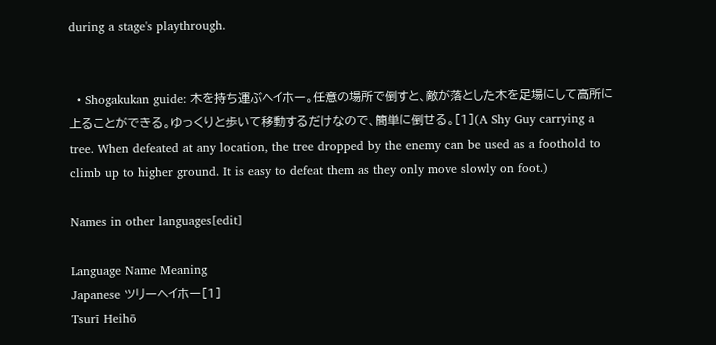during a stage's playthrough.


  • Shogakukan guide: 木を持ち運ぶヘイホー。任意の場所で倒すと、敵が落とした木を足場にして高所に上ることができる。ゆっくりと歩いて移動するだけなので、簡単に倒せる。[1](A Shy Guy carrying a tree. When defeated at any location, the tree dropped by the enemy can be used as a foothold to climb up to higher ground. It is easy to defeat them as they only move slowly on foot.)

Names in other languages[edit]

Language Name Meaning
Japanese ツリーヘイホー[1]
Tsurī Heihō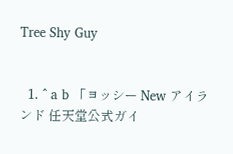Tree Shy Guy


  1. ^ a b 「ヨッシー New アイランド 任天堂公式ガイ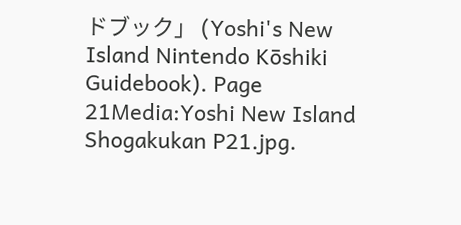ドブック」 (Yoshi's New Island Nintendo Kōshiki Guidebook). Page 21Media:Yoshi New Island Shogakukan P21.jpg.